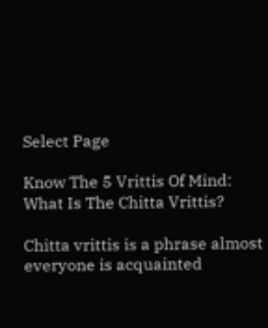Select Page

Know The 5 Vrittis Of Mind: What Is The Chitta Vrittis?

Chitta vrittis is a phrase almost everyone is acquainted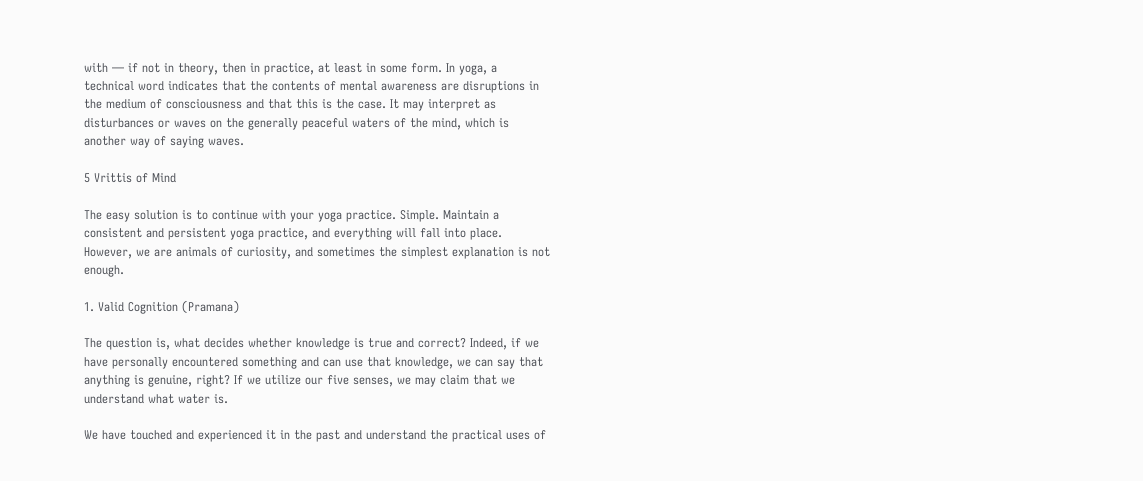with — if not in theory, then in practice, at least in some form. In yoga, a technical word indicates that the contents of mental awareness are disruptions in the medium of consciousness and that this is the case. It may interpret as disturbances or waves on the generally peaceful waters of the mind, which is another way of saying waves.

5 Vrittis of Mind

The easy solution is to continue with your yoga practice. Simple. Maintain a consistent and persistent yoga practice, and everything will fall into place. However, we are animals of curiosity, and sometimes the simplest explanation is not enough.

1. Valid Cognition (Pramana)

The question is, what decides whether knowledge is true and correct? Indeed, if we have personally encountered something and can use that knowledge, we can say that anything is genuine, right? If we utilize our five senses, we may claim that we understand what water is.

We have touched and experienced it in the past and understand the practical uses of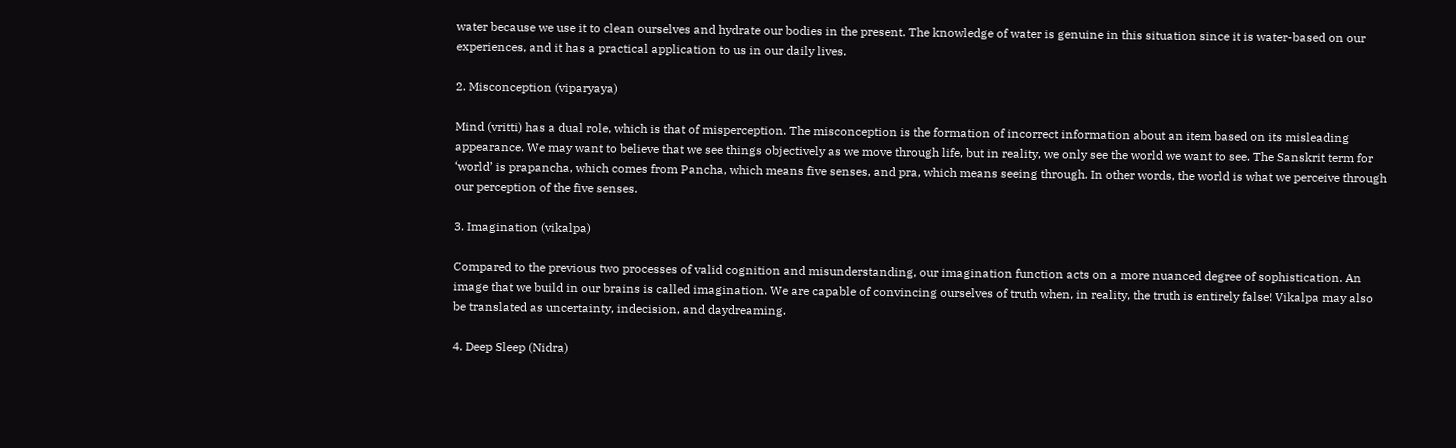water because we use it to clean ourselves and hydrate our bodies in the present. The knowledge of water is genuine in this situation since it is water-based on our experiences, and it has a practical application to us in our daily lives.

2. Misconception (viparyaya)

Mind (vritti) has a dual role, which is that of misperception. The misconception is the formation of incorrect information about an item based on its misleading appearance. We may want to believe that we see things objectively as we move through life, but in reality, we only see the world we want to see. The Sanskrit term for ‘world’ is prapancha, which comes from Pancha, which means five senses, and pra, which means seeing through. In other words, the world is what we perceive through our perception of the five senses.

3. Imagination (vikalpa)

Compared to the previous two processes of valid cognition and misunderstanding, our imagination function acts on a more nuanced degree of sophistication. An image that we build in our brains is called imagination. We are capable of convincing ourselves of truth when, in reality, the truth is entirely false! Vikalpa may also be translated as uncertainty, indecision, and daydreaming.

4. Deep Sleep (Nidra)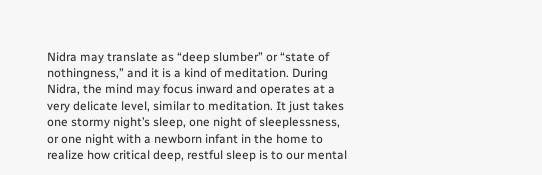Nidra may translate as “deep slumber” or “state of nothingness,” and it is a kind of meditation. During Nidra, the mind may focus inward and operates at a very delicate level, similar to meditation. It just takes one stormy night’s sleep, one night of sleeplessness, or one night with a newborn infant in the home to realize how critical deep, restful sleep is to our mental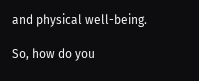and physical well-being.

So, how do you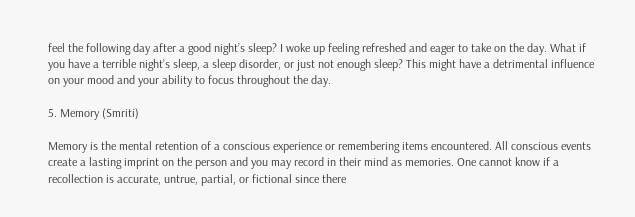feel the following day after a good night’s sleep? I woke up feeling refreshed and eager to take on the day. What if you have a terrible night’s sleep, a sleep disorder, or just not enough sleep? This might have a detrimental influence on your mood and your ability to focus throughout the day.

5. Memory (Smriti)

Memory is the mental retention of a conscious experience or remembering items encountered. All conscious events create a lasting imprint on the person and you may record in their mind as memories. One cannot know if a recollection is accurate, untrue, partial, or fictional since there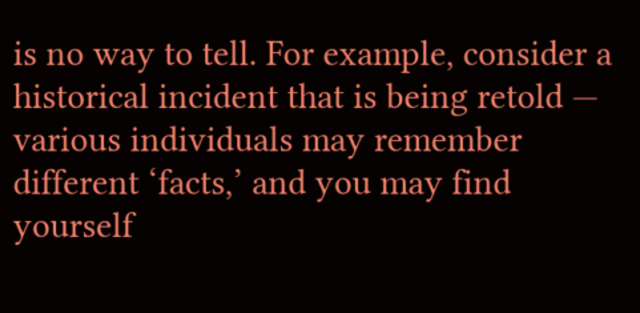is no way to tell. For example, consider a historical incident that is being retold — various individuals may remember different ‘facts,’ and you may find yourself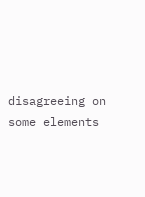disagreeing on some elements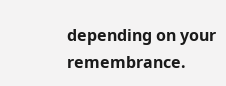depending on your remembrance.